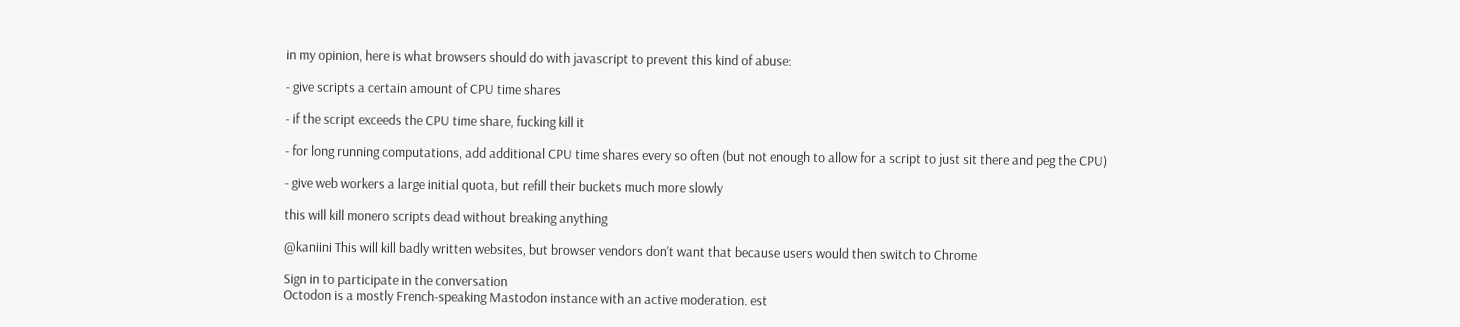in my opinion, here is what browsers should do with javascript to prevent this kind of abuse:

- give scripts a certain amount of CPU time shares

- if the script exceeds the CPU time share, fucking kill it

- for long running computations, add additional CPU time shares every so often (but not enough to allow for a script to just sit there and peg the CPU)

- give web workers a large initial quota, but refill their buckets much more slowly

this will kill monero scripts dead without breaking anything

@kaniini This will kill badly written websites, but browser vendors don't want that because users would then switch to Chrome

Sign in to participate in the conversation
Octodon is a mostly French-speaking Mastodon instance with an active moderation. est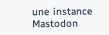une instance Mastodon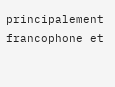principalement francophone et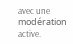avec une modération active.